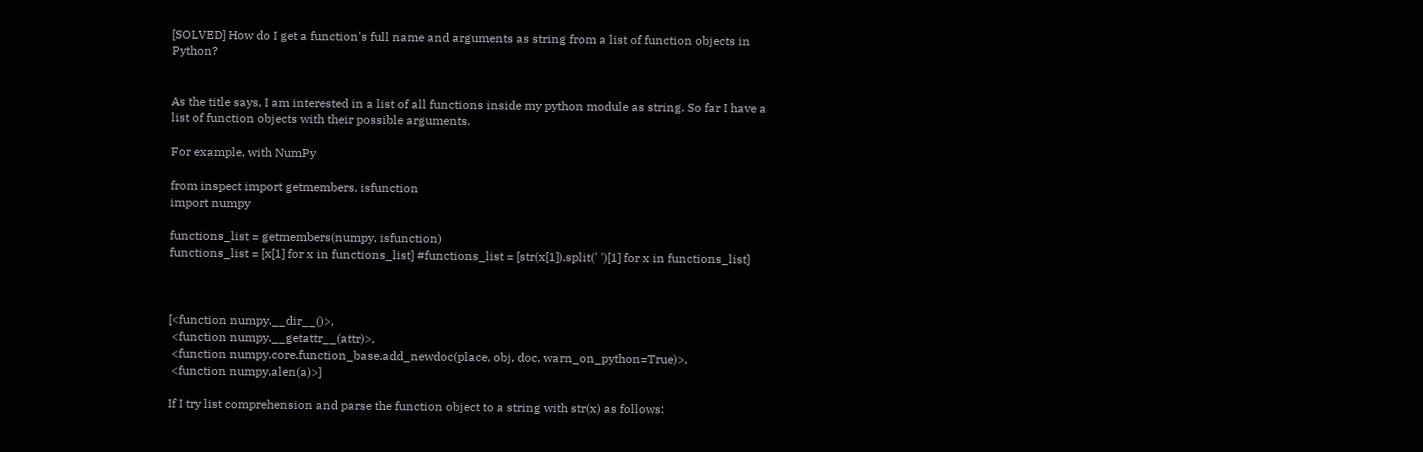[SOLVED] How do I get a function's full name and arguments as string from a list of function objects in Python?


As the title says, I am interested in a list of all functions inside my python module as string. So far I have a list of function objects with their possible arguments.

For example, with NumPy

from inspect import getmembers, isfunction
import numpy

functions_list = getmembers(numpy, isfunction)
functions_list = [x[1] for x in functions_list] #functions_list = [str(x[1]).split(' ')[1] for x in functions_list]



[<function numpy.__dir__()>,
 <function numpy.__getattr__(attr)>,
 <function numpy.core.function_base.add_newdoc(place, obj, doc, warn_on_python=True)>,
 <function numpy.alen(a)>]

If I try list comprehension and parse the function object to a string with str(x) as follows: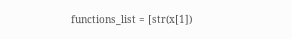functions_list = [str(x[1])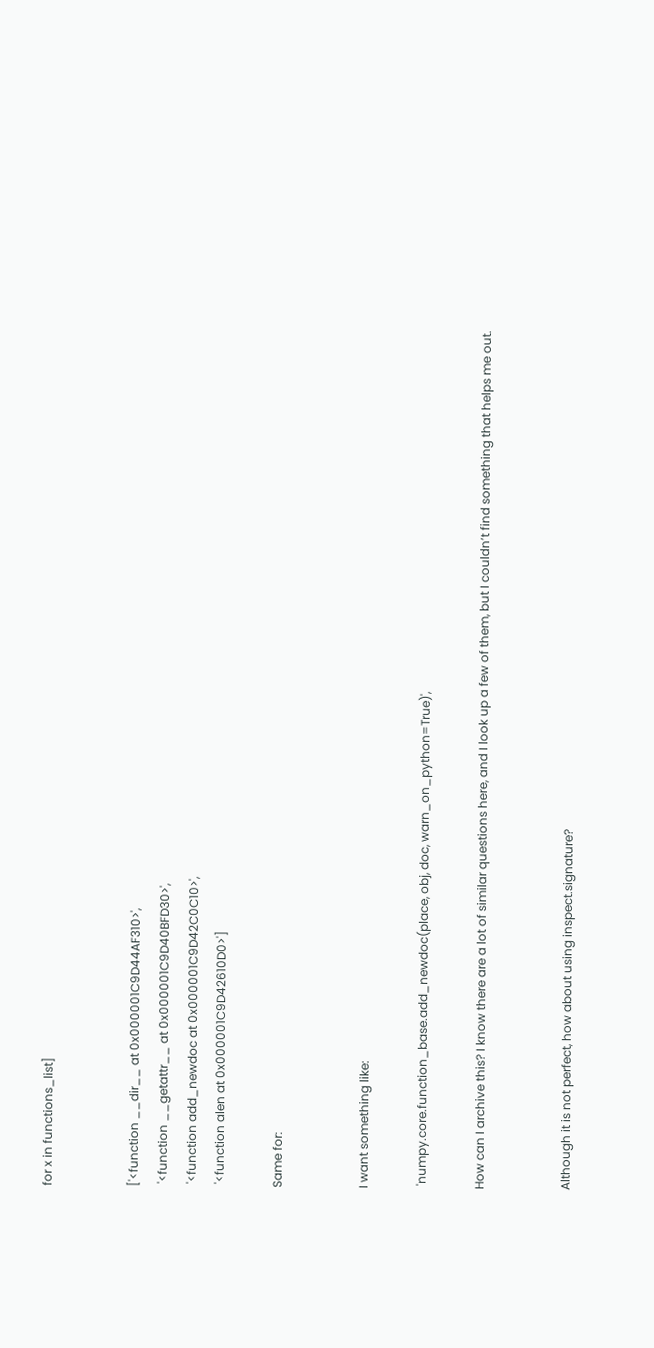for x in functions_list]


['<function __dir__ at 0x000001C9D44AF310>',
 '<function __getattr__ at 0x000001C9D40BFD30>',
 '<function add_newdoc at 0x000001C9D42C0C10>',
 '<function alen at 0x000001C9D42610D0>']

Same for:


I want something like:

 'numpy.core.function_base.add_newdoc(place, obj, doc, warn_on_python=True)',

How can I archive this? I know there are a lot of similar questions here, and I look up a few of them, but I couldn’t find something that helps me out.


Although it is not perfect, how about using inspect.signature?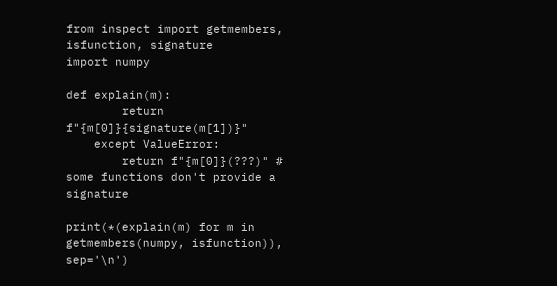from inspect import getmembers, isfunction, signature
import numpy

def explain(m):
        return f"{m[0]}{signature(m[1])}"
    except ValueError:
        return f"{m[0]}(???)" # some functions don't provide a signature

print(*(explain(m) for m in getmembers(numpy, isfunction)), sep='\n')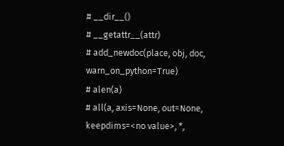# __dir__()
# __getattr__(attr)
# add_newdoc(place, obj, doc, warn_on_python=True)
# alen(a)
# all(a, axis=None, out=None, keepdims=<no value>, *,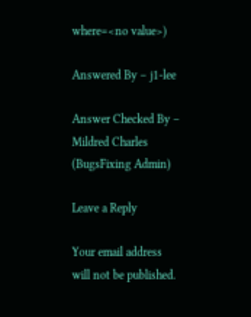where=<no value>)

Answered By – j1-lee

Answer Checked By – Mildred Charles (BugsFixing Admin)

Leave a Reply

Your email address will not be published.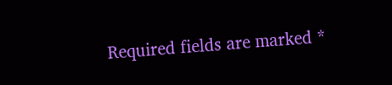Required fields are marked *